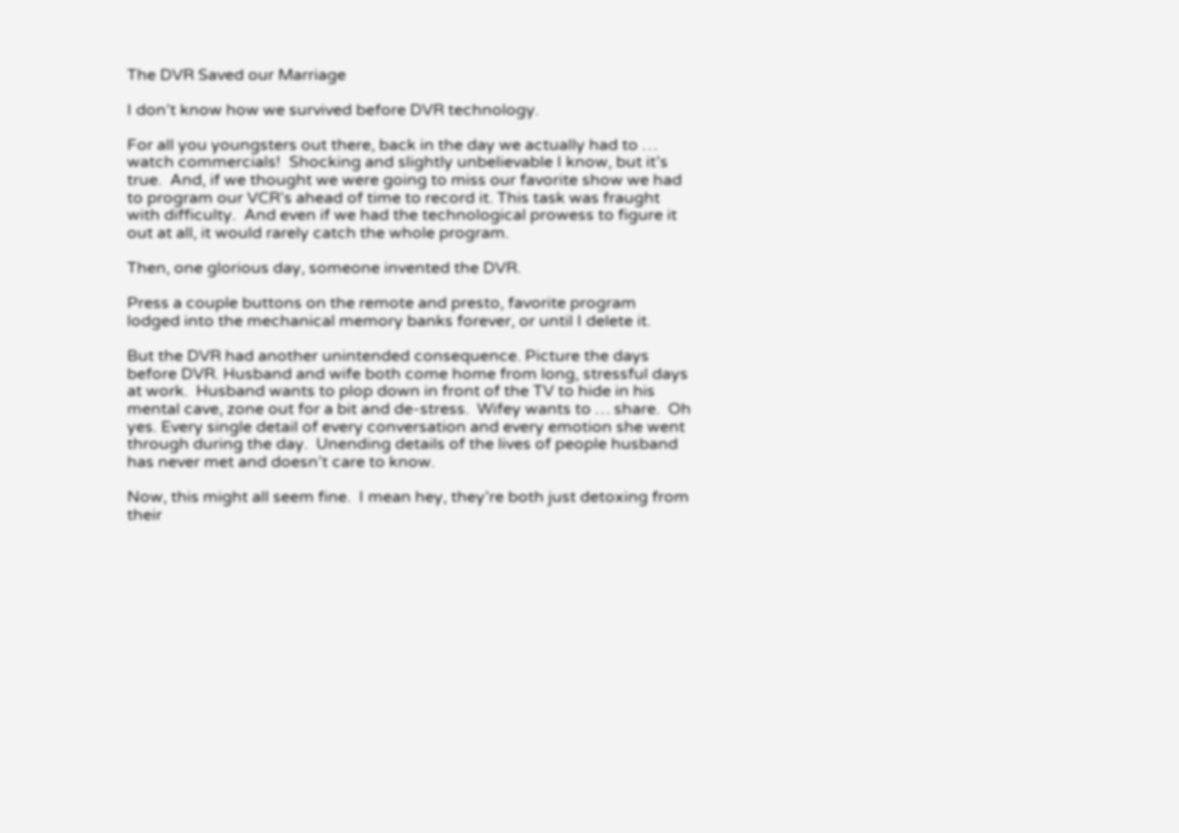The DVR Saved our Marriage

I don’t know how we survived before DVR technology.

For all you youngsters out there, back in the day we actually had to … watch commercials!  Shocking and slightly unbelievable I know, but it’s true.  And, if we thought we were going to miss our favorite show we had to program our VCR’s ahead of time to record it. This task was fraught with difficulty.  And even if we had the technological prowess to figure it out at all, it would rarely catch the whole program.

Then, one glorious day, someone invented the DVR.

Press a couple buttons on the remote and presto, favorite program lodged into the mechanical memory banks forever, or until I delete it.

But the DVR had another unintended consequence. Picture the days before DVR. Husband and wife both come home from long, stressful days at work.  Husband wants to plop down in front of the TV to hide in his mental cave, zone out for a bit and de-stress.  Wifey wants to … share.  Oh yes. Every single detail of every conversation and every emotion she went through during the day.  Unending details of the lives of people husband has never met and doesn’t care to know.

Now, this might all seem fine.  I mean hey, they’re both just detoxing from their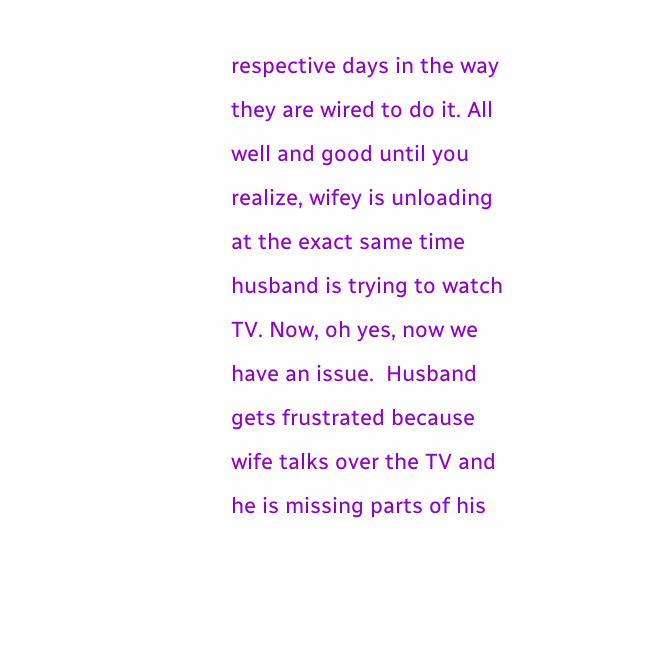respective days in the way they are wired to do it. All well and good until you realize, wifey is unloading at the exact same time husband is trying to watch TV. Now, oh yes, now we have an issue.  Husband gets frustrated because wife talks over the TV and he is missing parts of his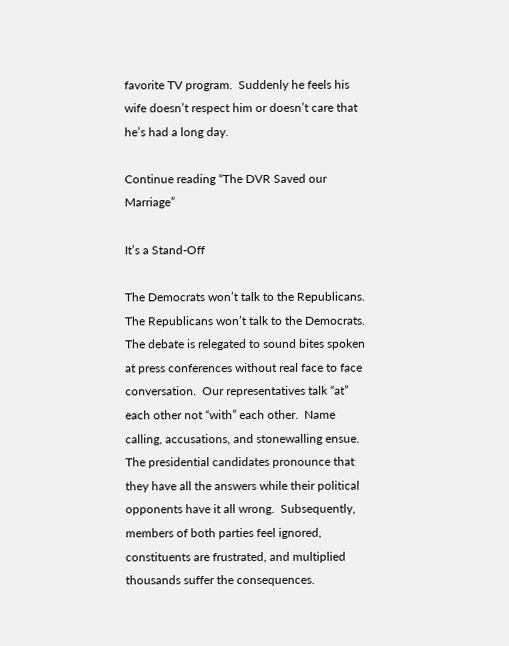favorite TV program.  Suddenly he feels his wife doesn’t respect him or doesn’t care that he’s had a long day.

Continue reading “The DVR Saved our Marriage”

It’s a Stand-Off

The Democrats won’t talk to the Republicans.  The Republicans won’t talk to the Democrats. The debate is relegated to sound bites spoken at press conferences without real face to face conversation.  Our representatives talk “at” each other not “with” each other.  Name calling, accusations, and stonewalling ensue.  The presidential candidates pronounce that they have all the answers while their political opponents have it all wrong.  Subsequently, members of both parties feel ignored, constituents are frustrated, and multiplied thousands suffer the consequences.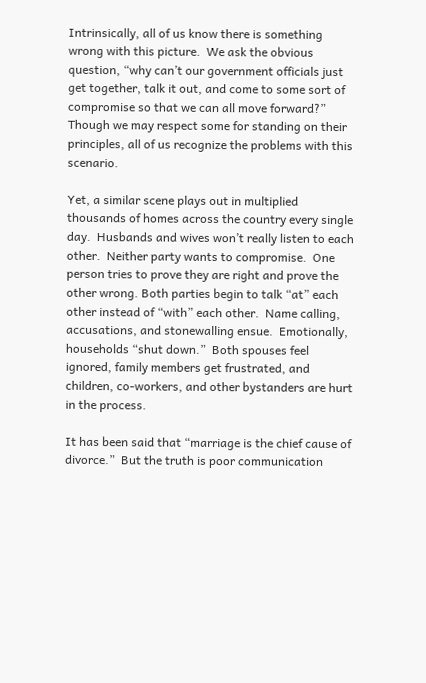Intrinsically, all of us know there is something wrong with this picture.  We ask the obvious question, “why can’t our government officials just get together, talk it out, and come to some sort of compromise so that we can all move forward?”  Though we may respect some for standing on their principles, all of us recognize the problems with this scenario.

Yet, a similar scene plays out in multiplied thousands of homes across the country every single day.  Husbands and wives won’t really listen to each other.  Neither party wants to compromise.  One person tries to prove they are right and prove the other wrong. Both parties begin to talk “at” each other instead of “with” each other.  Name calling, accusations, and stonewalling ensue.  Emotionally, households “shut down.”  Both spouses feel ignored, family members get frustrated, and children, co-workers, and other bystanders are hurt in the process.

It has been said that “marriage is the chief cause of divorce.”  But the truth is poor communication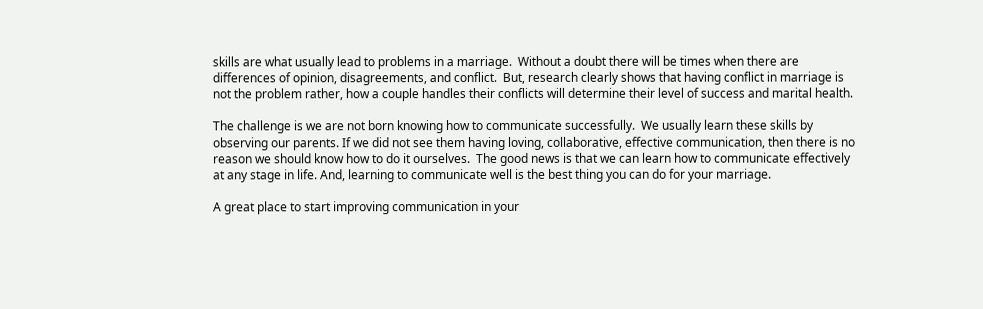skills are what usually lead to problems in a marriage.  Without a doubt there will be times when there are differences of opinion, disagreements, and conflict.  But, research clearly shows that having conflict in marriage is not the problem rather, how a couple handles their conflicts will determine their level of success and marital health.

The challenge is we are not born knowing how to communicate successfully.  We usually learn these skills by observing our parents. If we did not see them having loving, collaborative, effective communication, then there is no reason we should know how to do it ourselves.  The good news is that we can learn how to communicate effectively at any stage in life. And, learning to communicate well is the best thing you can do for your marriage.

A great place to start improving communication in your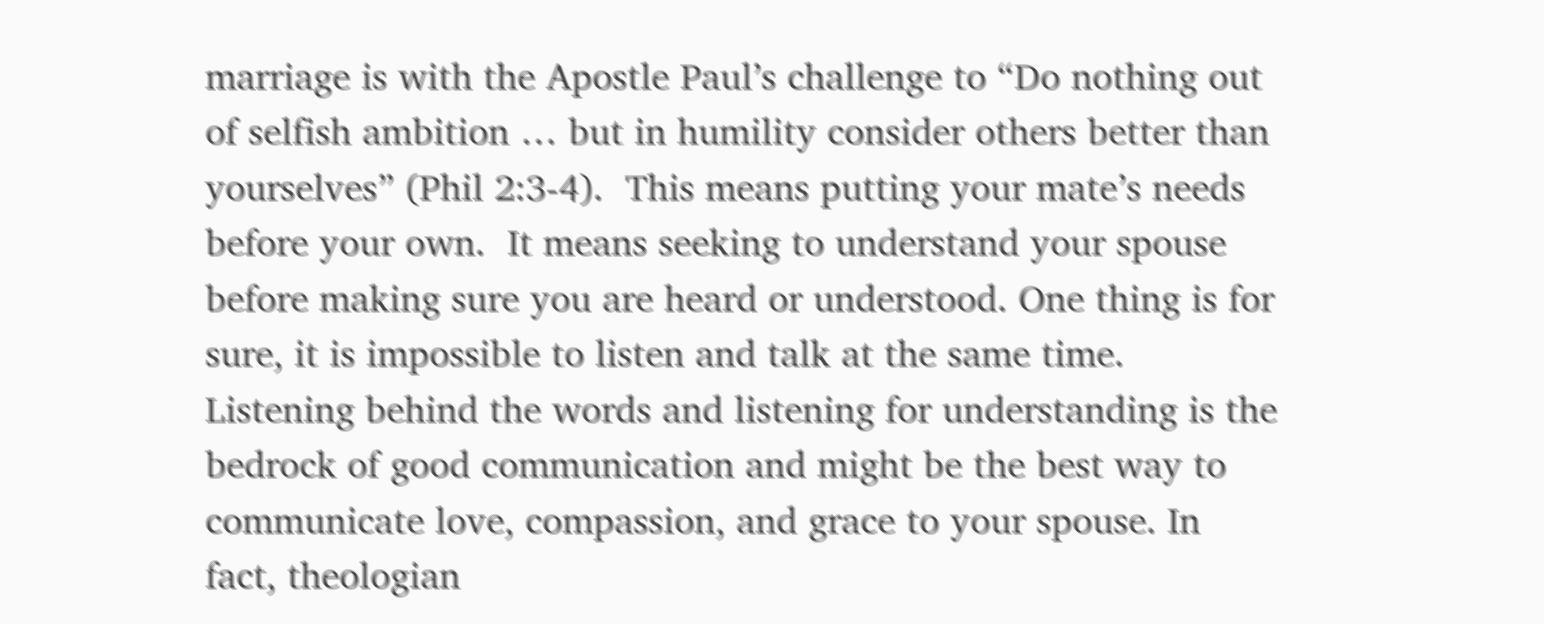marriage is with the Apostle Paul’s challenge to “Do nothing out of selfish ambition … but in humility consider others better than yourselves” (Phil 2:3-4).  This means putting your mate’s needs before your own.  It means seeking to understand your spouse before making sure you are heard or understood. One thing is for sure, it is impossible to listen and talk at the same time. Listening behind the words and listening for understanding is the bedrock of good communication and might be the best way to communicate love, compassion, and grace to your spouse. In fact, theologian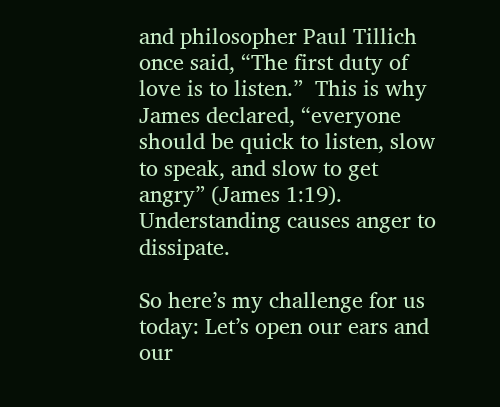and philosopher Paul Tillich once said, “The first duty of love is to listen.”  This is why James declared, “everyone should be quick to listen, slow to speak, and slow to get angry” (James 1:19). Understanding causes anger to dissipate.

So here’s my challenge for us today: Let’s open our ears and our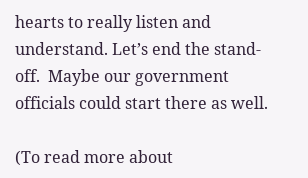hearts to really listen and understand. Let’s end the stand-off.  Maybe our government officials could start there as well.

(To read more about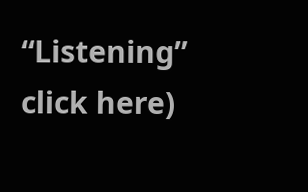“Listening” click here)